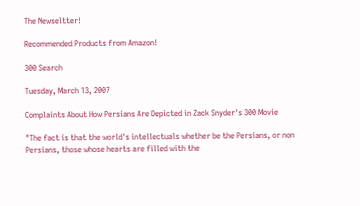The Newseltter!

Recommended Products from Amazon!

300 Search

Tuesday, March 13, 2007

Complaints About How Persians Are Depicted in Zack Snyder's 300 Movie

"The fact is that the world's intellectuals whether be the Persians, or non Persians, those whose hearts are filled with the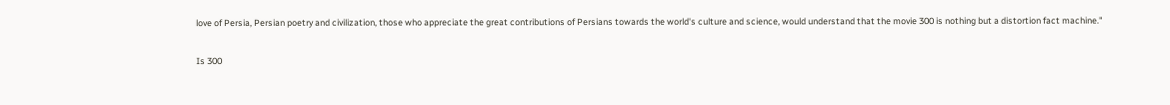love of Persia, Persian poetry and civilization, those who appreciate the great contributions of Persians towards the world's culture and science, would understand that the movie 300 is nothing but a distortion fact machine."

Is 300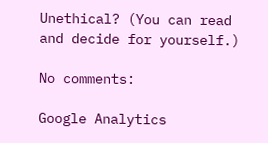Unethical? (You can read and decide for yourself.)

No comments:

Google Analytics